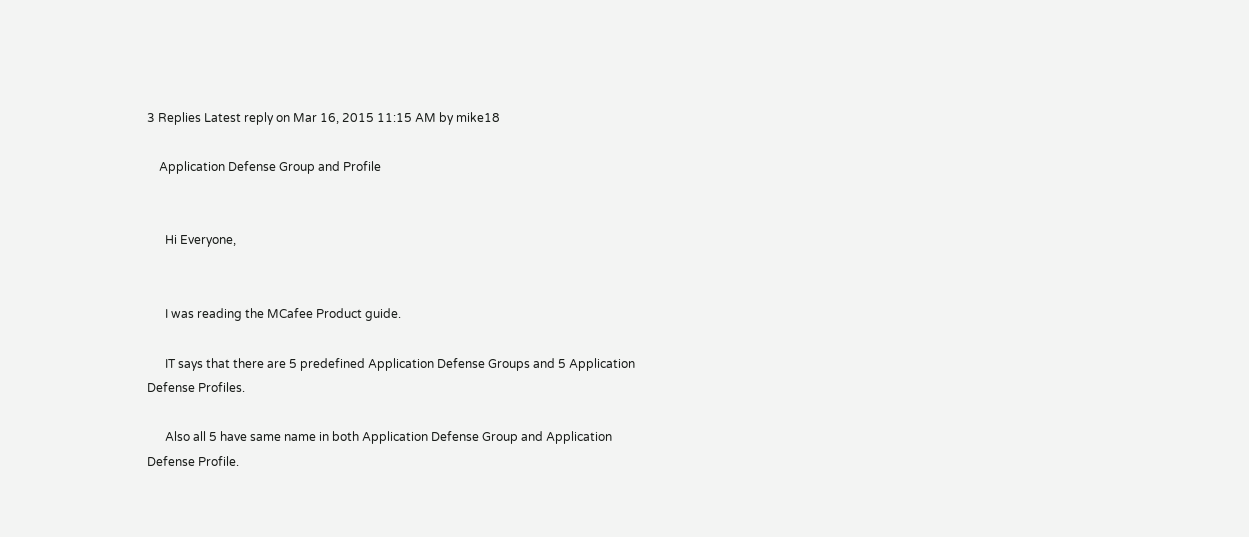3 Replies Latest reply on Mar 16, 2015 11:15 AM by mike18

    Application Defense Group and Profile


      Hi Everyone,


      I was reading the MCafee Product guide.

      IT says that there are 5 predefined Application Defense Groups and 5 Application Defense Profiles.

      Also all 5 have same name in both Application Defense Group and Application Defense Profile.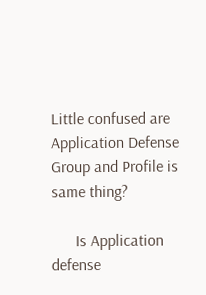Little confused are Application Defense Group and Profile is same thing?

      Is Application defense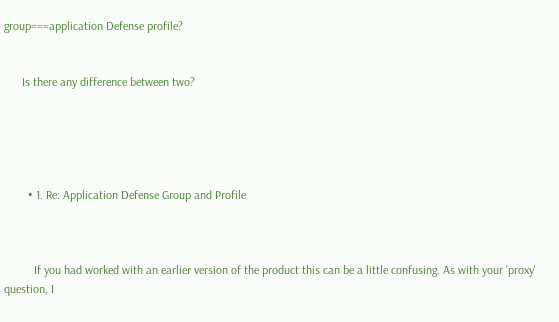group===application Defense profile?


      Is there any difference between two?





        • 1. Re: Application Defense Group and Profile



          If you had worked with an earlier version of the product this can be a little confusing. As with your 'proxy' question, I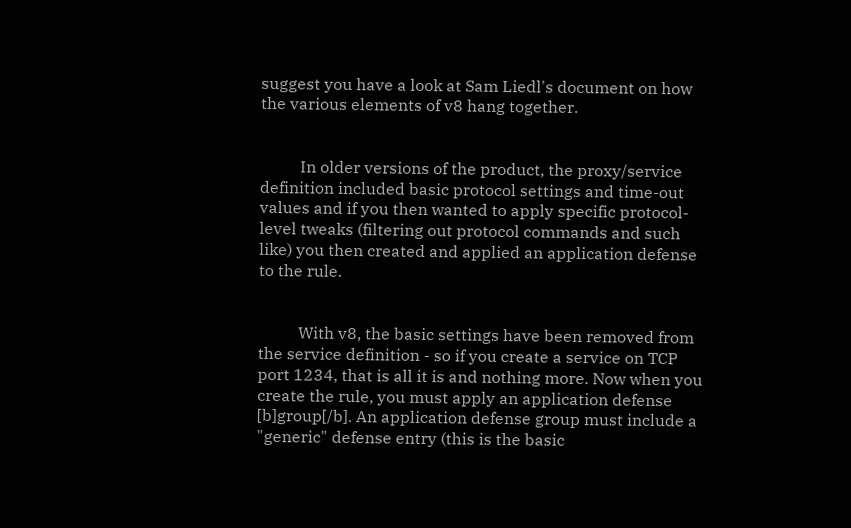suggest you have a look at Sam Liedl's document on how the various elements of v8 hang together.


          In older versions of the product, the proxy/service definition included basic protocol settings and time-out values and if you then wanted to apply specific protocol-level tweaks (filtering out protocol commands and such like) you then created and applied an application defense to the rule.


          With v8, the basic settings have been removed from the service definition - so if you create a service on TCP port 1234, that is all it is and nothing more. Now when you create the rule, you must apply an application defense [b]group[/b]. An application defense group must include a "generic" defense entry (this is the basic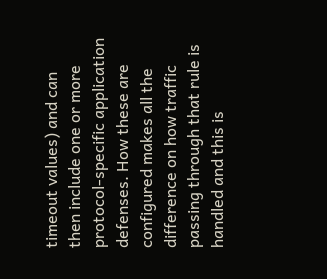timeout values) and can then include one or more protocol-specific application defenses. How these are configured makes all the difference on how traffic passing through that rule is handled and this is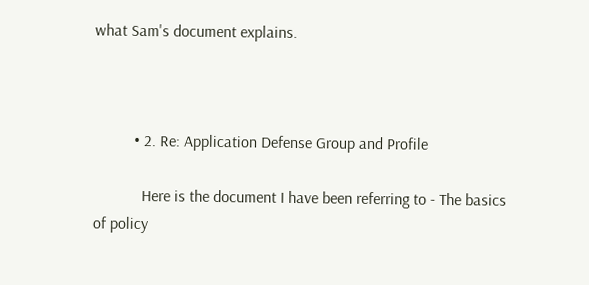what Sam's document explains.



          • 2. Re: Application Defense Group and Profile

            Here is the document I have been referring to - The basics of policy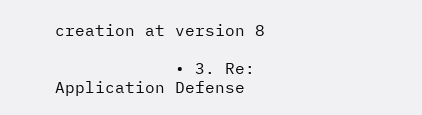creation at version 8

            • 3. Re: Application Defense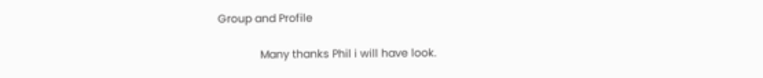Group and Profile

              Many thanks Phil i will have look.